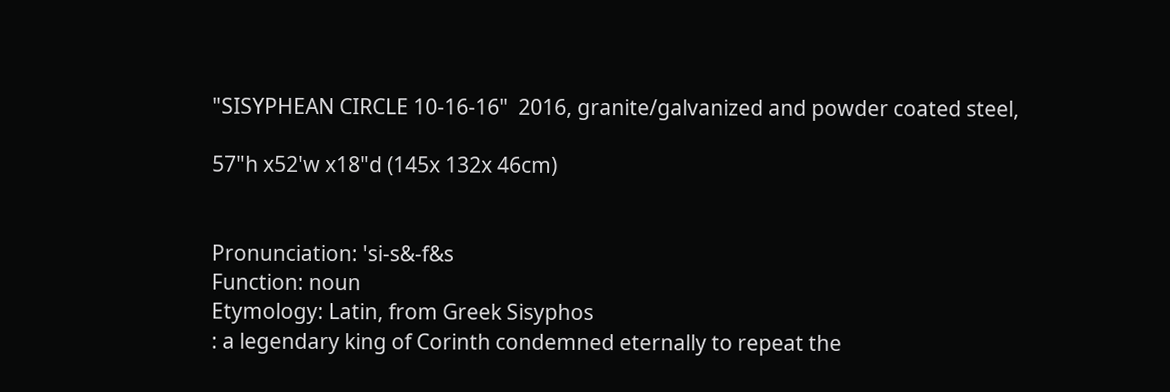"SISYPHEAN CIRCLE 10-16-16"  2016, granite/galvanized and powder coated steel,

57"h x52'w x18"d (145x 132x 46cm)


Pronunciation: 'si-s&-f&s
Function: noun
Etymology: Latin, from Greek Sisyphos
: a legendary king of Corinth condemned eternally to repeat the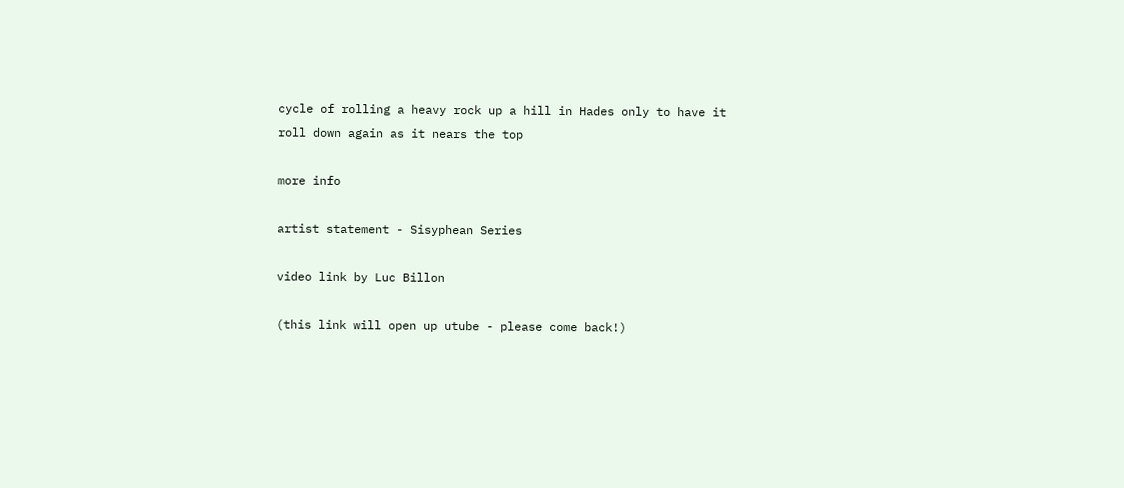cycle of rolling a heavy rock up a hill in Hades only to have it roll down again as it nears the top

more info

artist statement - Sisyphean Series

video link by Luc Billon

(this link will open up utube - please come back!)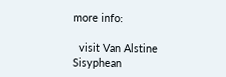more info:

  visit Van Alstine Sisyphean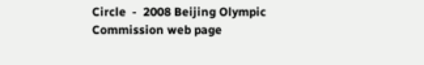Circle  -  2008 Beijing Olympic Commission web page